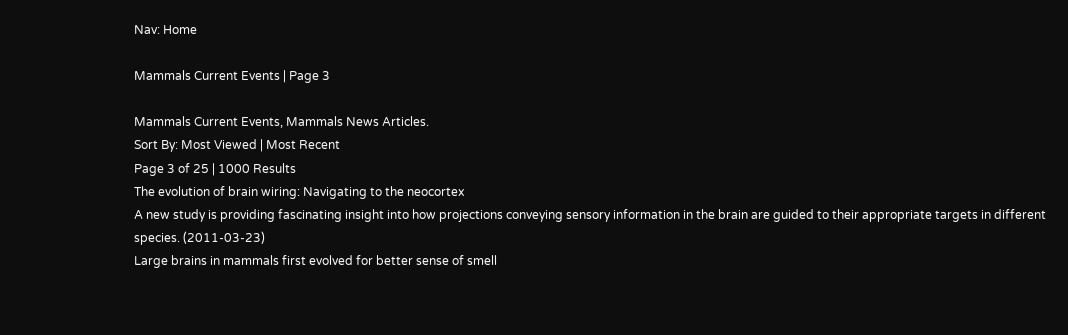Nav: Home

Mammals Current Events | Page 3

Mammals Current Events, Mammals News Articles.
Sort By: Most Viewed | Most Recent
Page 3 of 25 | 1000 Results
The evolution of brain wiring: Navigating to the neocortex
A new study is providing fascinating insight into how projections conveying sensory information in the brain are guided to their appropriate targets in different species. (2011-03-23)
Large brains in mammals first evolved for better sense of smell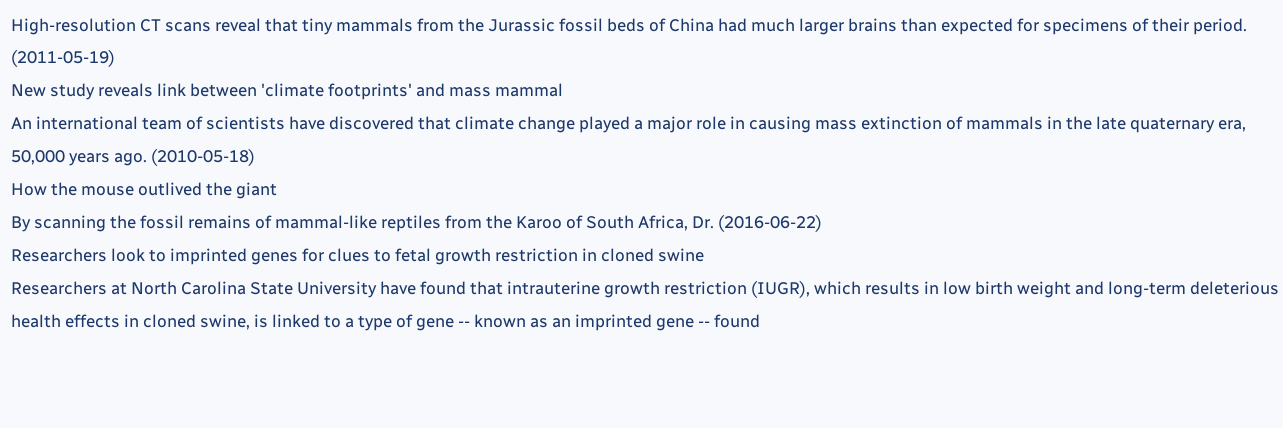High-resolution CT scans reveal that tiny mammals from the Jurassic fossil beds of China had much larger brains than expected for specimens of their period. (2011-05-19)
New study reveals link between 'climate footprints' and mass mammal
An international team of scientists have discovered that climate change played a major role in causing mass extinction of mammals in the late quaternary era, 50,000 years ago. (2010-05-18)
How the mouse outlived the giant
By scanning the fossil remains of mammal-like reptiles from the Karoo of South Africa, Dr. (2016-06-22)
Researchers look to imprinted genes for clues to fetal growth restriction in cloned swine
Researchers at North Carolina State University have found that intrauterine growth restriction (IUGR), which results in low birth weight and long-term deleterious health effects in cloned swine, is linked to a type of gene -- known as an imprinted gene -- found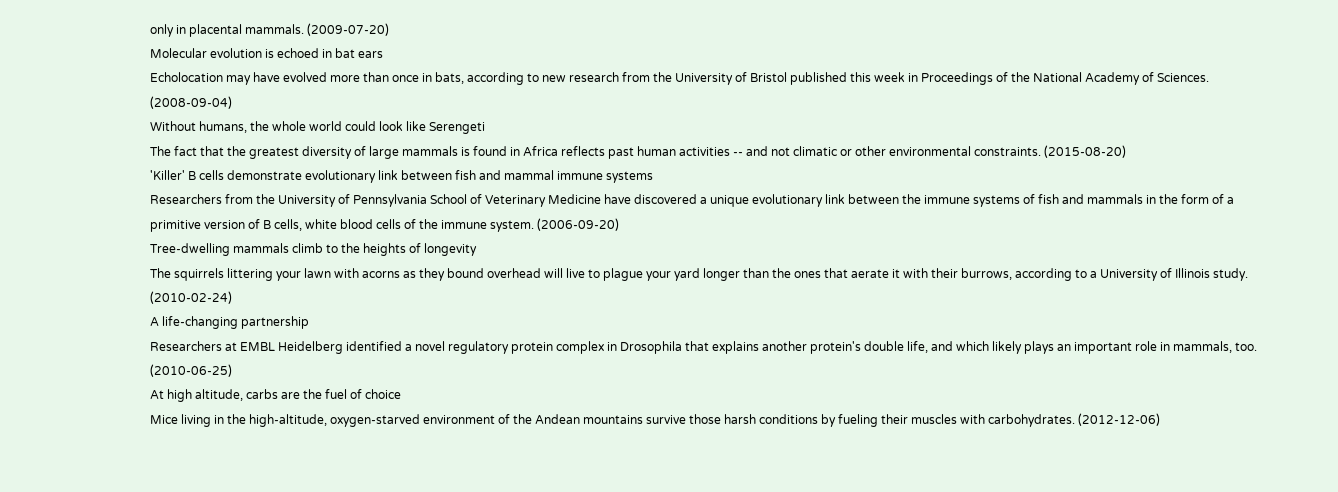only in placental mammals. (2009-07-20)
Molecular evolution is echoed in bat ears
Echolocation may have evolved more than once in bats, according to new research from the University of Bristol published this week in Proceedings of the National Academy of Sciences. (2008-09-04)
Without humans, the whole world could look like Serengeti
The fact that the greatest diversity of large mammals is found in Africa reflects past human activities -- and not climatic or other environmental constraints. (2015-08-20)
'Killer' B cells demonstrate evolutionary link between fish and mammal immune systems
Researchers from the University of Pennsylvania School of Veterinary Medicine have discovered a unique evolutionary link between the immune systems of fish and mammals in the form of a primitive version of B cells, white blood cells of the immune system. (2006-09-20)
Tree-dwelling mammals climb to the heights of longevity
The squirrels littering your lawn with acorns as they bound overhead will live to plague your yard longer than the ones that aerate it with their burrows, according to a University of Illinois study. (2010-02-24)
A life-changing partnership
Researchers at EMBL Heidelberg identified a novel regulatory protein complex in Drosophila that explains another protein's double life, and which likely plays an important role in mammals, too. (2010-06-25)
At high altitude, carbs are the fuel of choice
Mice living in the high-altitude, oxygen-starved environment of the Andean mountains survive those harsh conditions by fueling their muscles with carbohydrates. (2012-12-06)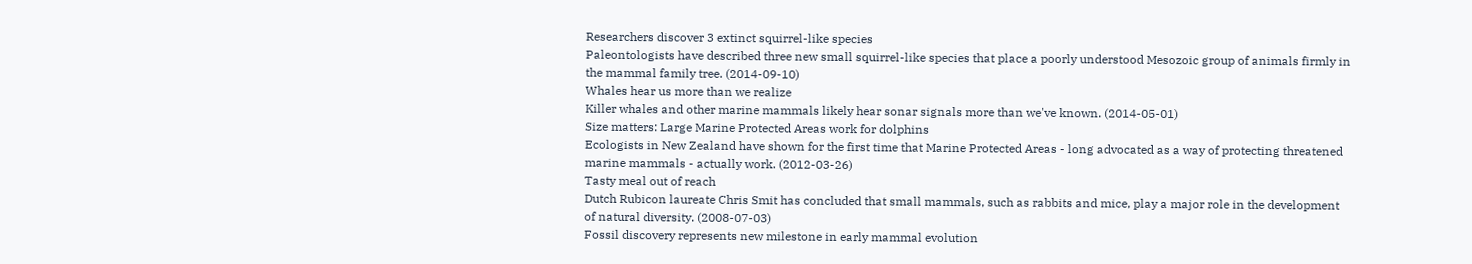Researchers discover 3 extinct squirrel-like species
Paleontologists have described three new small squirrel-like species that place a poorly understood Mesozoic group of animals firmly in the mammal family tree. (2014-09-10)
Whales hear us more than we realize
Killer whales and other marine mammals likely hear sonar signals more than we've known. (2014-05-01)
Size matters: Large Marine Protected Areas work for dolphins
Ecologists in New Zealand have shown for the first time that Marine Protected Areas - long advocated as a way of protecting threatened marine mammals - actually work. (2012-03-26)
Tasty meal out of reach
Dutch Rubicon laureate Chris Smit has concluded that small mammals, such as rabbits and mice, play a major role in the development of natural diversity. (2008-07-03)
Fossil discovery represents new milestone in early mammal evolution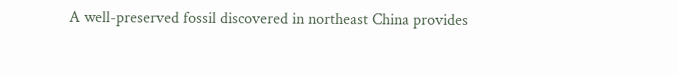A well-preserved fossil discovered in northeast China provides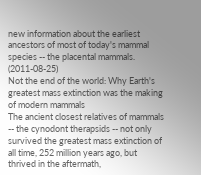new information about the earliest ancestors of most of today's mammal species -- the placental mammals. (2011-08-25)
Not the end of the world: Why Earth's greatest mass extinction was the making of modern mammals
The ancient closest relatives of mammals -- the cynodont therapsids -- not only survived the greatest mass extinction of all time, 252 million years ago, but thrived in the aftermath,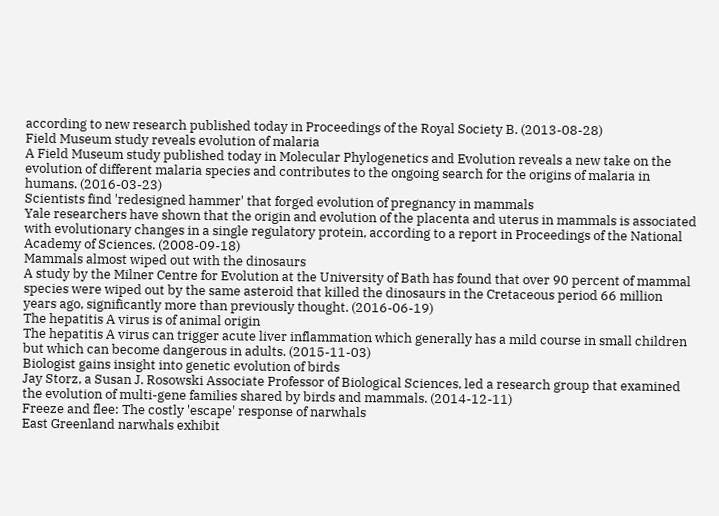according to new research published today in Proceedings of the Royal Society B. (2013-08-28)
Field Museum study reveals evolution of malaria
A Field Museum study published today in Molecular Phylogenetics and Evolution reveals a new take on the evolution of different malaria species and contributes to the ongoing search for the origins of malaria in humans. (2016-03-23)
Scientists find 'redesigned hammer' that forged evolution of pregnancy in mammals
Yale researchers have shown that the origin and evolution of the placenta and uterus in mammals is associated with evolutionary changes in a single regulatory protein, according to a report in Proceedings of the National Academy of Sciences. (2008-09-18)
Mammals almost wiped out with the dinosaurs
A study by the Milner Centre for Evolution at the University of Bath has found that over 90 percent of mammal species were wiped out by the same asteroid that killed the dinosaurs in the Cretaceous period 66 million years ago, significantly more than previously thought. (2016-06-19)
The hepatitis A virus is of animal origin
The hepatitis A virus can trigger acute liver inflammation which generally has a mild course in small children but which can become dangerous in adults. (2015-11-03)
Biologist gains insight into genetic evolution of birds
Jay Storz, a Susan J. Rosowski Associate Professor of Biological Sciences, led a research group that examined the evolution of multi-gene families shared by birds and mammals. (2014-12-11)
Freeze and flee: The costly 'escape' response of narwhals
East Greenland narwhals exhibit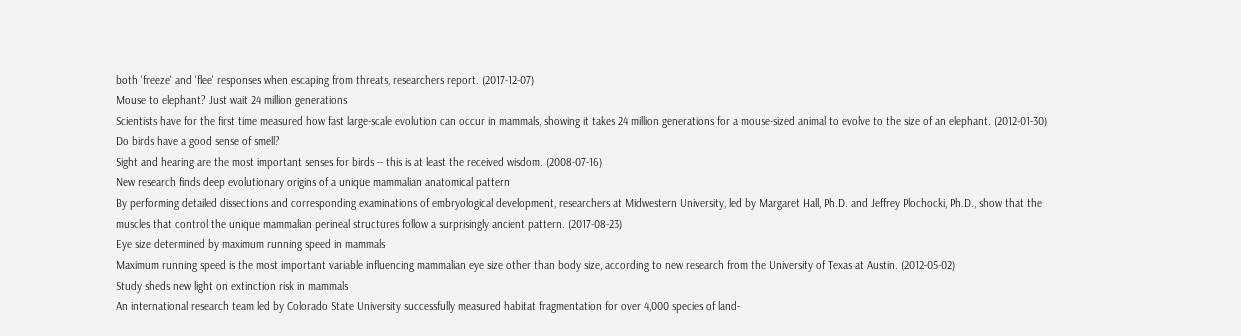both 'freeze' and 'flee' responses when escaping from threats, researchers report. (2017-12-07)
Mouse to elephant? Just wait 24 million generations
Scientists have for the first time measured how fast large-scale evolution can occur in mammals, showing it takes 24 million generations for a mouse-sized animal to evolve to the size of an elephant. (2012-01-30)
Do birds have a good sense of smell?
Sight and hearing are the most important senses for birds -- this is at least the received wisdom. (2008-07-16)
New research finds deep evolutionary origins of a unique mammalian anatomical pattern
By performing detailed dissections and corresponding examinations of embryological development, researchers at Midwestern University, led by Margaret Hall, Ph.D. and Jeffrey Plochocki, Ph.D., show that the muscles that control the unique mammalian perineal structures follow a surprisingly ancient pattern. (2017-08-23)
Eye size determined by maximum running speed in mammals
Maximum running speed is the most important variable influencing mammalian eye size other than body size, according to new research from the University of Texas at Austin. (2012-05-02)
Study sheds new light on extinction risk in mammals
An international research team led by Colorado State University successfully measured habitat fragmentation for over 4,000 species of land-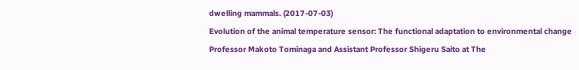dwelling mammals. (2017-07-03)
Evolution of the animal temperature sensor: The functional adaptation to environmental change
Professor Makoto Tominaga and Assistant Professor Shigeru Saito at The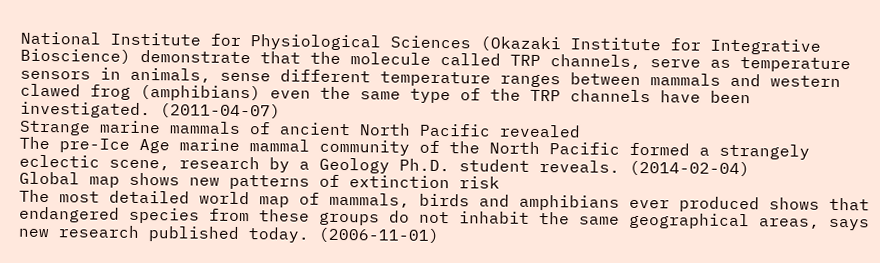National Institute for Physiological Sciences (Okazaki Institute for Integrative Bioscience) demonstrate that the molecule called TRP channels, serve as temperature sensors in animals, sense different temperature ranges between mammals and western clawed frog (amphibians) even the same type of the TRP channels have been investigated. (2011-04-07)
Strange marine mammals of ancient North Pacific revealed
The pre-Ice Age marine mammal community of the North Pacific formed a strangely eclectic scene, research by a Geology Ph.D. student reveals. (2014-02-04)
Global map shows new patterns of extinction risk
The most detailed world map of mammals, birds and amphibians ever produced shows that endangered species from these groups do not inhabit the same geographical areas, says new research published today. (2006-11-01)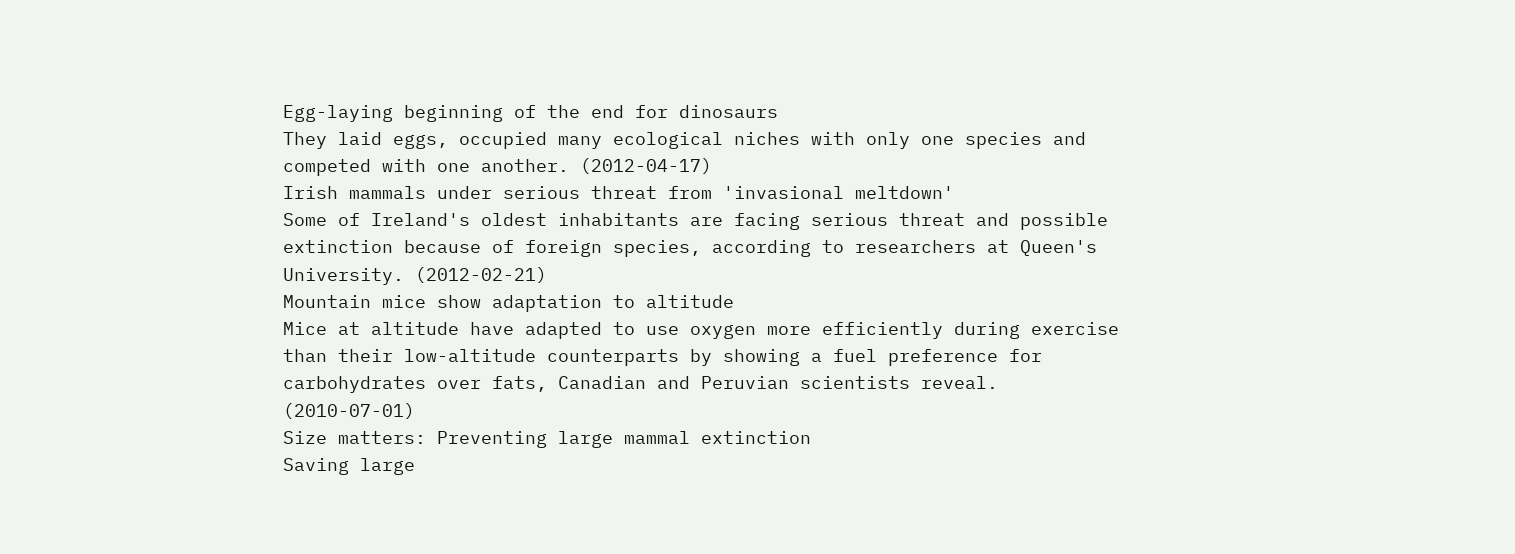Egg-laying beginning of the end for dinosaurs
They laid eggs, occupied many ecological niches with only one species and competed with one another. (2012-04-17)
Irish mammals under serious threat from 'invasional meltdown'
Some of Ireland's oldest inhabitants are facing serious threat and possible extinction because of foreign species, according to researchers at Queen's University. (2012-02-21)
Mountain mice show adaptation to altitude
Mice at altitude have adapted to use oxygen more efficiently during exercise than their low-altitude counterparts by showing a fuel preference for carbohydrates over fats, Canadian and Peruvian scientists reveal. (2010-07-01)
Size matters: Preventing large mammal extinction
Saving large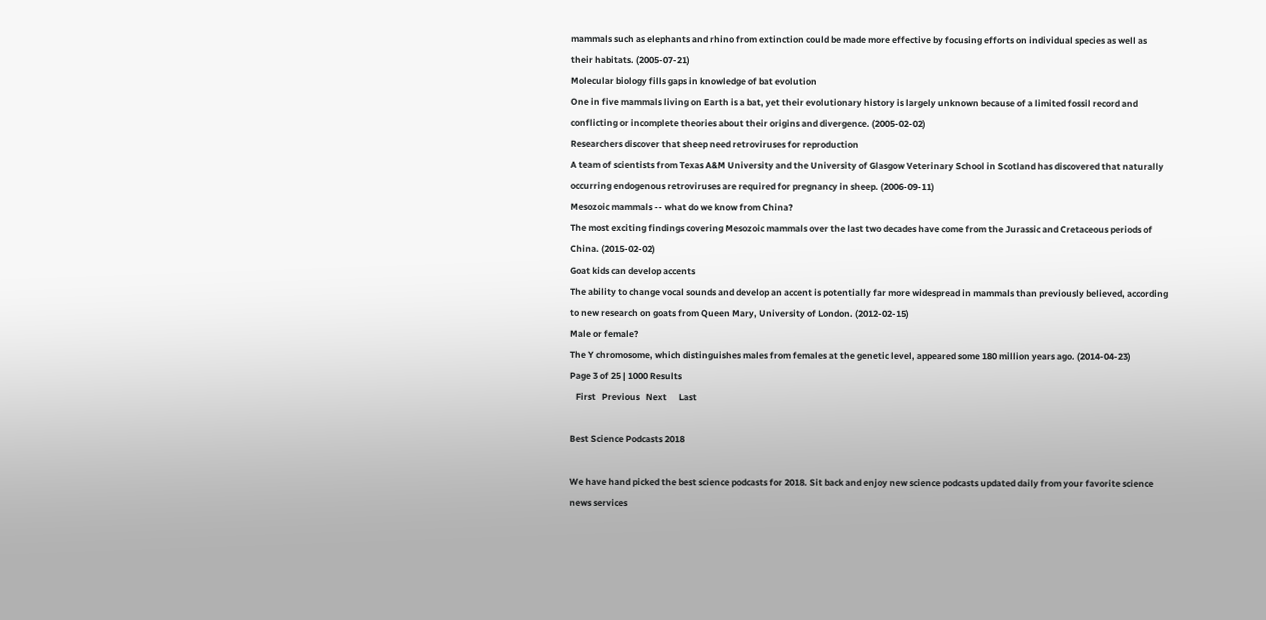mammals such as elephants and rhino from extinction could be made more effective by focusing efforts on individual species as well as their habitats. (2005-07-21)
Molecular biology fills gaps in knowledge of bat evolution
One in five mammals living on Earth is a bat, yet their evolutionary history is largely unknown because of a limited fossil record and conflicting or incomplete theories about their origins and divergence. (2005-02-02)
Researchers discover that sheep need retroviruses for reproduction
A team of scientists from Texas A&M University and the University of Glasgow Veterinary School in Scotland has discovered that naturally occurring endogenous retroviruses are required for pregnancy in sheep. (2006-09-11)
Mesozoic mammals -- what do we know from China?
The most exciting findings covering Mesozoic mammals over the last two decades have come from the Jurassic and Cretaceous periods of China. (2015-02-02)
Goat kids can develop accents
The ability to change vocal sounds and develop an accent is potentially far more widespread in mammals than previously believed, according to new research on goats from Queen Mary, University of London. (2012-02-15)
Male or female?
The Y chromosome, which distinguishes males from females at the genetic level, appeared some 180 million years ago. (2014-04-23)
Page 3 of 25 | 1000 Results
   First   Previous   Next      Last

Best Science Podcasts 2018

We have hand picked the best science podcasts for 2018. Sit back and enjoy new science podcasts updated daily from your favorite science news services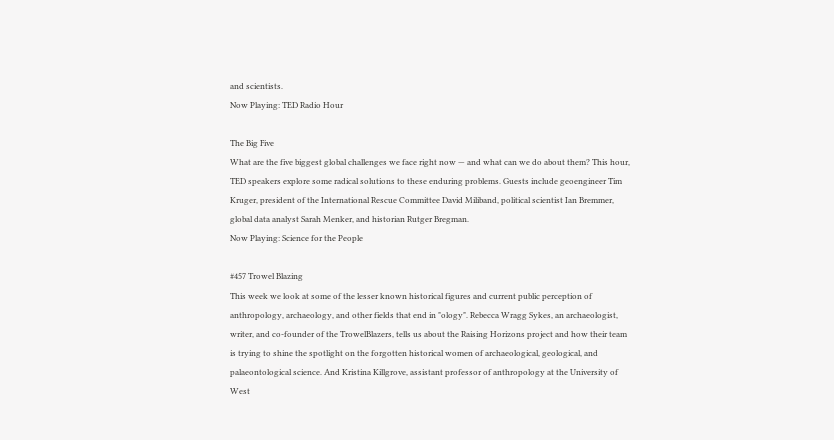and scientists.
Now Playing: TED Radio Hour

The Big Five
What are the five biggest global challenges we face right now — and what can we do about them? This hour, TED speakers explore some radical solutions to these enduring problems. Guests include geoengineer Tim Kruger, president of the International Rescue Committee David Miliband, political scientist Ian Bremmer, global data analyst Sarah Menker, and historian Rutger Bregman.
Now Playing: Science for the People

#457 Trowel Blazing
This week we look at some of the lesser known historical figures and current public perception of anthropology, archaeology, and other fields that end in "ology". Rebecca Wragg Sykes, an archaeologist, writer, and co-founder of the TrowelBlazers, tells us about the Raising Horizons project and how their team is trying to shine the spotlight on the forgotten historical women of archaeological, geological, and palaeontological science. And Kristina Killgrove, assistant professor of anthropology at the University of West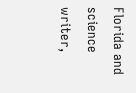Florida and science writer,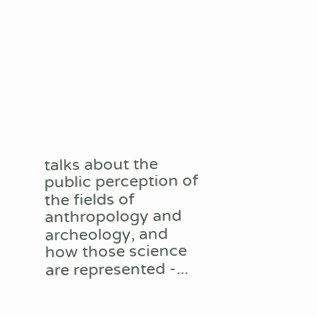talks about the public perception of the fields of anthropology and archeology, and how those science are represented -...